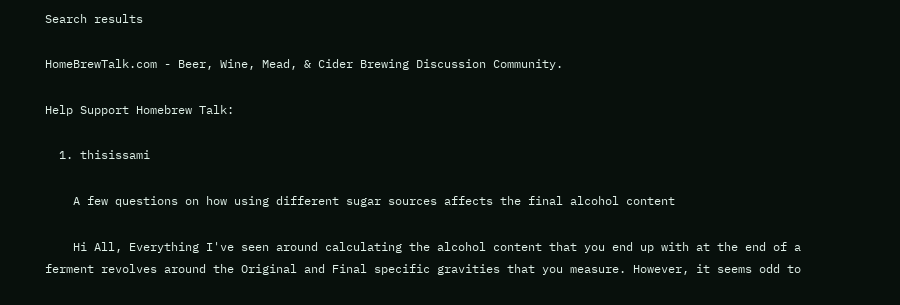Search results

HomeBrewTalk.com - Beer, Wine, Mead, & Cider Brewing Discussion Community.

Help Support Homebrew Talk:

  1. thisissami

    A few questions on how using different sugar sources affects the final alcohol content

    Hi All, Everything I've seen around calculating the alcohol content that you end up with at the end of a ferment revolves around the Original and Final specific gravities that you measure. However, it seems odd to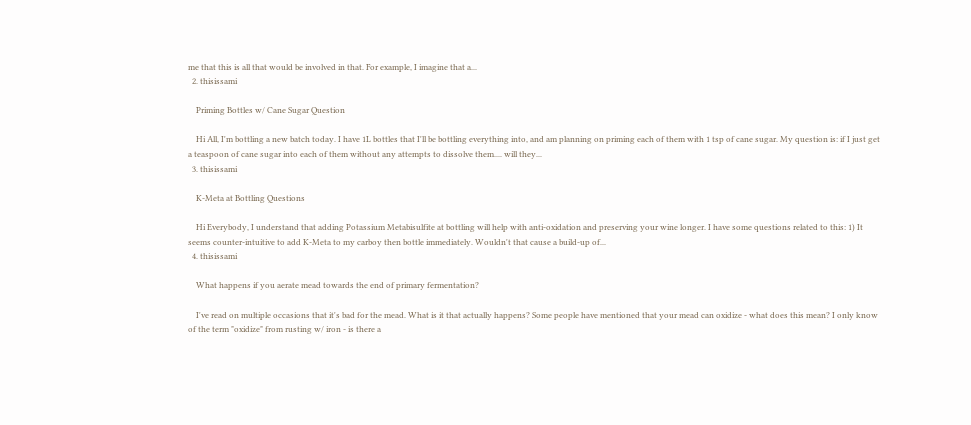me that this is all that would be involved in that. For example, I imagine that a...
  2. thisissami

    Priming Bottles w/ Cane Sugar Question

    Hi All, I'm bottling a new batch today. I have 1L bottles that I'll be bottling everything into, and am planning on priming each of them with 1 tsp of cane sugar. My question is: if I just get a teaspoon of cane sugar into each of them without any attempts to dissolve them.... will they...
  3. thisissami

    K-Meta at Bottling Questions

    Hi Everybody, I understand that adding Potassium Metabisulfite at bottling will help with anti-oxidation and preserving your wine longer. I have some questions related to this: 1) It seems counter-intuitive to add K-Meta to my carboy then bottle immediately. Wouldn't that cause a build-up of...
  4. thisissami

    What happens if you aerate mead towards the end of primary fermentation?

    I've read on multiple occasions that it's bad for the mead. What is it that actually happens? Some people have mentioned that your mead can oxidize - what does this mean? I only know of the term "oxidize" from rusting w/ iron - is there a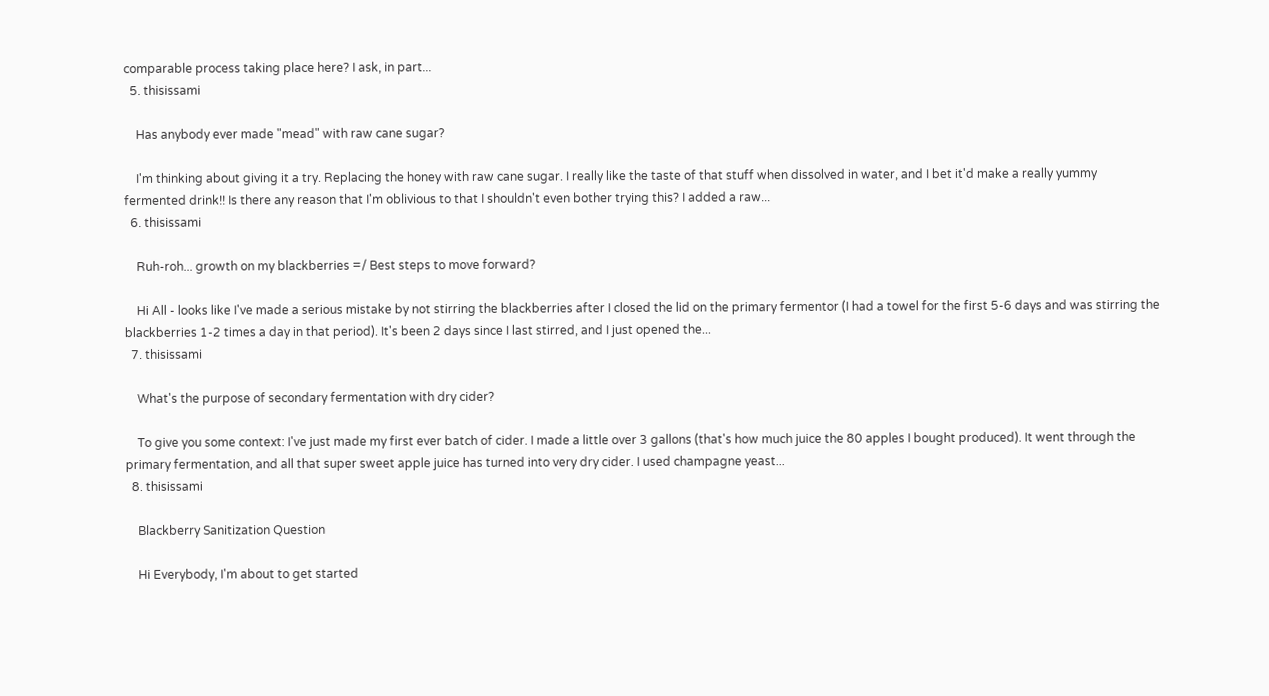comparable process taking place here? I ask, in part...
  5. thisissami

    Has anybody ever made "mead" with raw cane sugar?

    I'm thinking about giving it a try. Replacing the honey with raw cane sugar. I really like the taste of that stuff when dissolved in water, and I bet it'd make a really yummy fermented drink!! Is there any reason that I'm oblivious to that I shouldn't even bother trying this? I added a raw...
  6. thisissami

    Ruh-roh... growth on my blackberries =/ Best steps to move forward?

    Hi All - looks like I've made a serious mistake by not stirring the blackberries after I closed the lid on the primary fermentor (I had a towel for the first 5-6 days and was stirring the blackberries 1-2 times a day in that period). It's been 2 days since I last stirred, and I just opened the...
  7. thisissami

    What's the purpose of secondary fermentation with dry cider?

    To give you some context: I've just made my first ever batch of cider. I made a little over 3 gallons (that's how much juice the 80 apples I bought produced). It went through the primary fermentation, and all that super sweet apple juice has turned into very dry cider. I used champagne yeast...
  8. thisissami

    Blackberry Sanitization Question

    Hi Everybody, I'm about to get started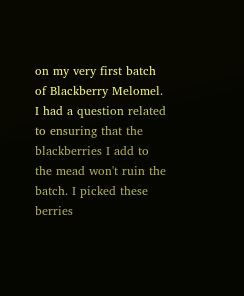on my very first batch of Blackberry Melomel. I had a question related to ensuring that the blackberries I add to the mead won't ruin the batch. I picked these berries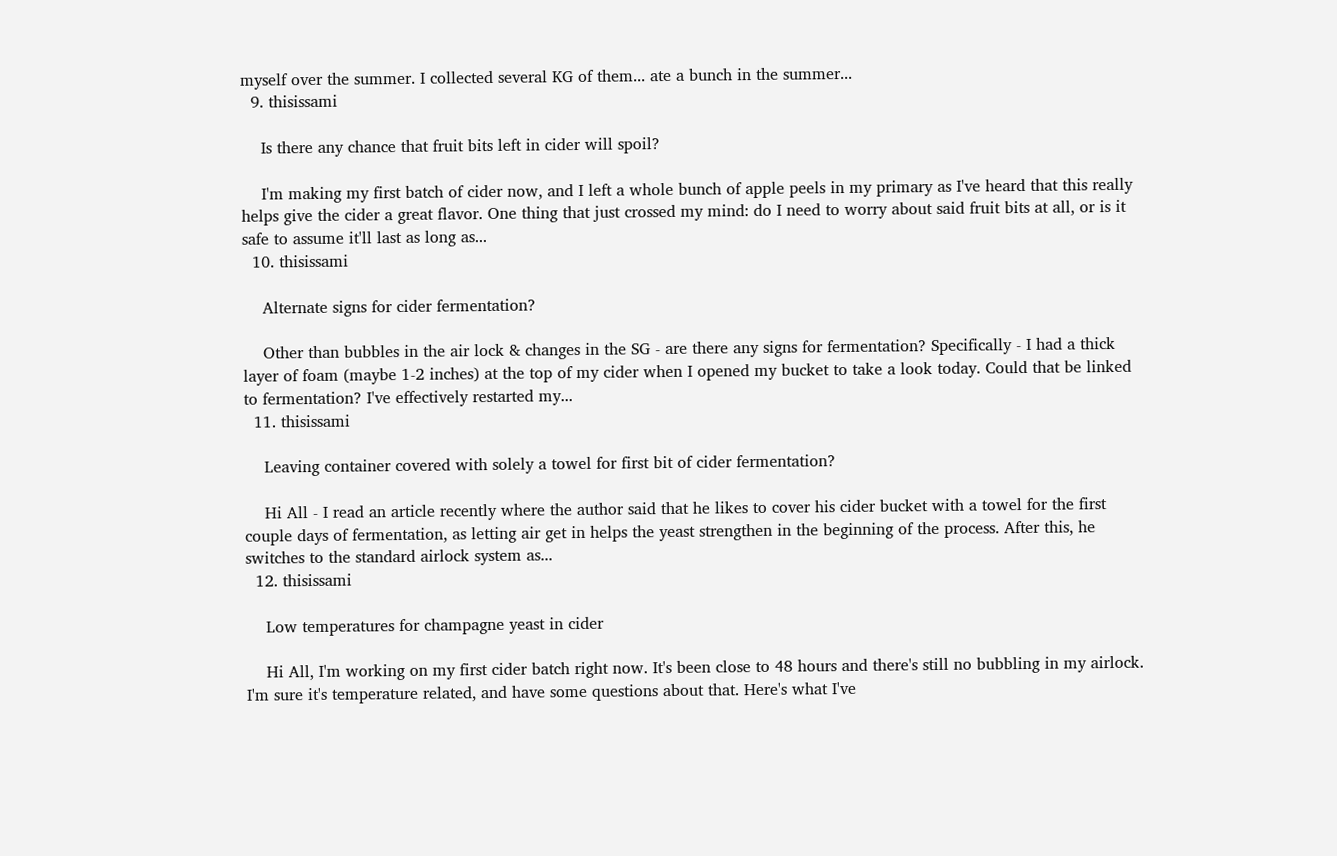myself over the summer. I collected several KG of them... ate a bunch in the summer...
  9. thisissami

    Is there any chance that fruit bits left in cider will spoil?

    I'm making my first batch of cider now, and I left a whole bunch of apple peels in my primary as I've heard that this really helps give the cider a great flavor. One thing that just crossed my mind: do I need to worry about said fruit bits at all, or is it safe to assume it'll last as long as...
  10. thisissami

    Alternate signs for cider fermentation?

    Other than bubbles in the air lock & changes in the SG - are there any signs for fermentation? Specifically - I had a thick layer of foam (maybe 1-2 inches) at the top of my cider when I opened my bucket to take a look today. Could that be linked to fermentation? I've effectively restarted my...
  11. thisissami

    Leaving container covered with solely a towel for first bit of cider fermentation?

    Hi All - I read an article recently where the author said that he likes to cover his cider bucket with a towel for the first couple days of fermentation, as letting air get in helps the yeast strengthen in the beginning of the process. After this, he switches to the standard airlock system as...
  12. thisissami

    Low temperatures for champagne yeast in cider

    Hi All, I'm working on my first cider batch right now. It's been close to 48 hours and there's still no bubbling in my airlock. I'm sure it's temperature related, and have some questions about that. Here's what I've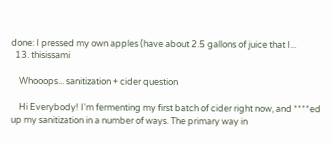done: I pressed my own apples (have about 2.5 gallons of juice that I...
  13. thisissami

    Whooops... sanitization + cider question

    Hi Everybody! I'm fermenting my first batch of cider right now, and ****ed up my sanitization in a number of ways. The primary way in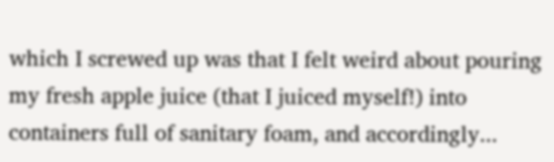which I screwed up was that I felt weird about pouring my fresh apple juice (that I juiced myself!) into containers full of sanitary foam, and accordingly...